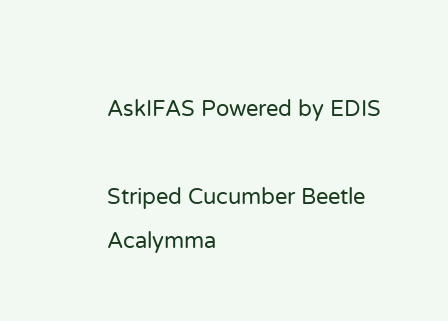AskIFAS Powered by EDIS

Striped Cucumber Beetle Acalymma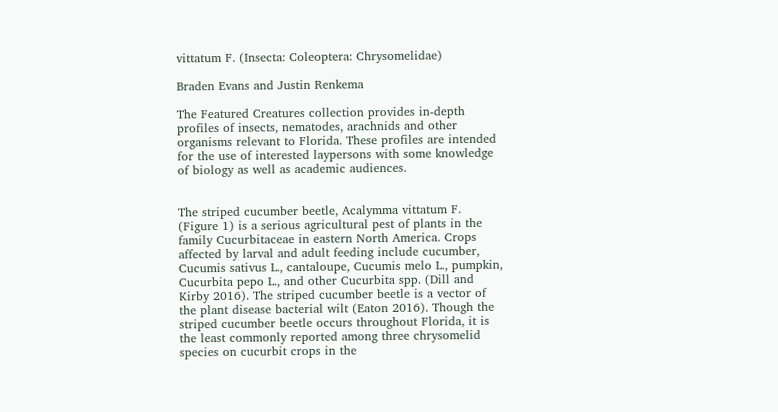vittatum F. (Insecta: Coleoptera: Chrysomelidae)

Braden Evans and Justin Renkema

The Featured Creatures collection provides in-depth profiles of insects, nematodes, arachnids and other organisms relevant to Florida. These profiles are intended for the use of interested laypersons with some knowledge of biology as well as academic audiences.


The striped cucumber beetle, Acalymma vittatum F. (Figure 1) is a serious agricultural pest of plants in the family Cucurbitaceae in eastern North America. Crops affected by larval and adult feeding include cucumber, Cucumis sativus L., cantaloupe, Cucumis melo L., pumpkin, Cucurbita pepo L., and other Cucurbita spp. (Dill and Kirby 2016). The striped cucumber beetle is a vector of the plant disease bacterial wilt (Eaton 2016). Though the striped cucumber beetle occurs throughout Florida, it is the least commonly reported among three chrysomelid species on cucurbit crops in the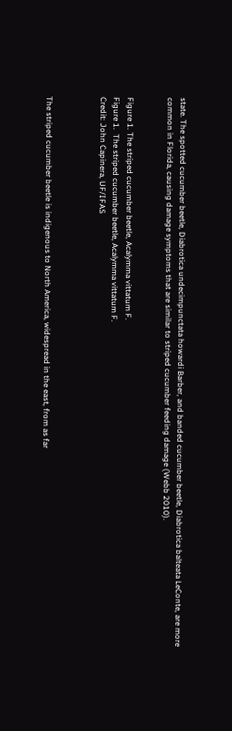state. The spotted cucumber beetle, Diabrotica undecimpunctata howardi Barber, and banded cucumber beetle, Diabrotica balteata LeConte, are more common in Florida, causing damage symptoms that are similar to striped cucumber feeding damage (Webb 2010).


Figure 1. The striped cucumber beetle, Acalymma vittatum F.
Figure 1.  The striped cucumber beetle, Acalymma vittatum F.
Credit: John Capinera, UF/IFAS



The striped cucumber beetle is indigenous to North America, widespread in the east, from as far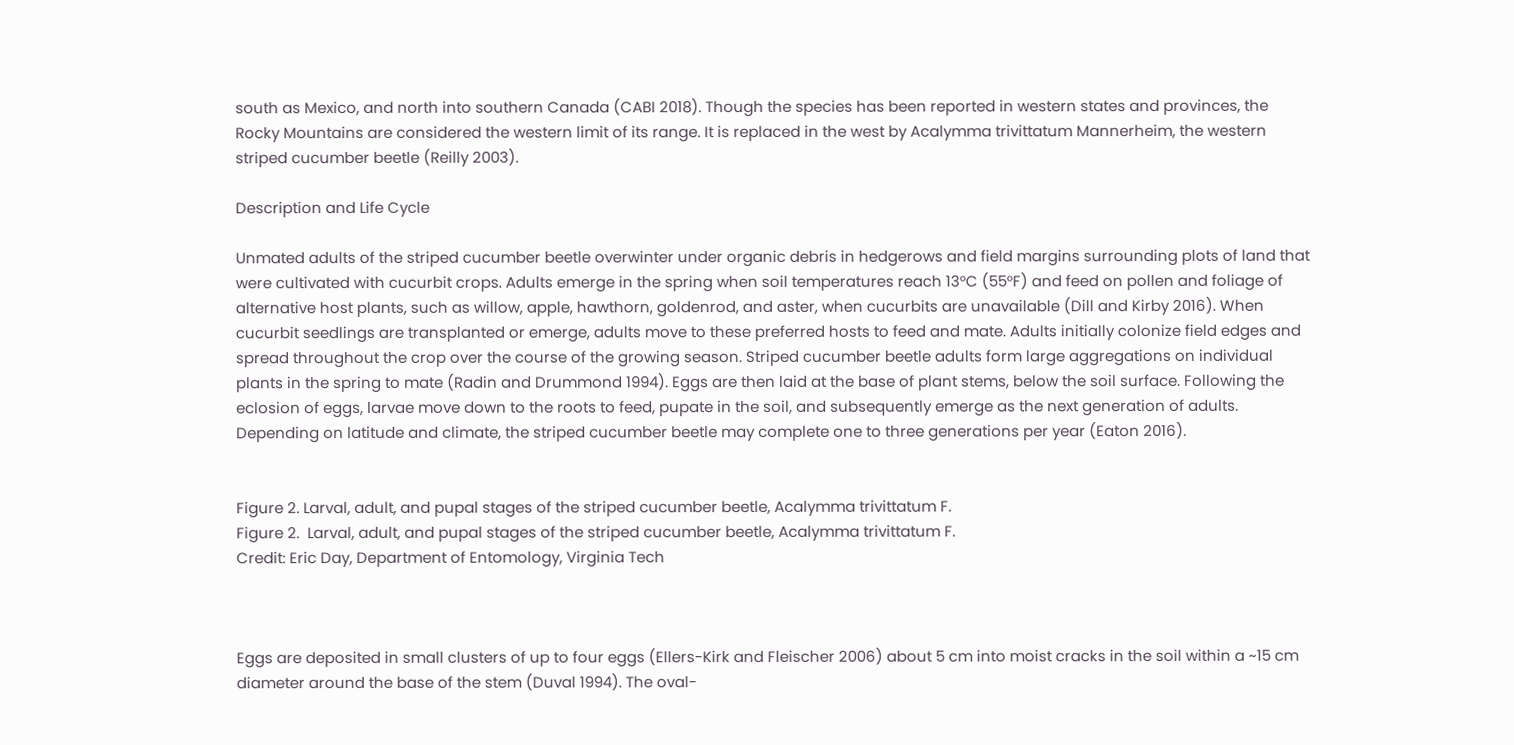south as Mexico, and north into southern Canada (CABI 2018). Though the species has been reported in western states and provinces, the Rocky Mountains are considered the western limit of its range. It is replaced in the west by Acalymma trivittatum Mannerheim, the western striped cucumber beetle (Reilly 2003).

Description and Life Cycle

Unmated adults of the striped cucumber beetle overwinter under organic debris in hedgerows and field margins surrounding plots of land that were cultivated with cucurbit crops. Adults emerge in the spring when soil temperatures reach 13°C (55°F) and feed on pollen and foliage of alternative host plants, such as willow, apple, hawthorn, goldenrod, and aster, when cucurbits are unavailable (Dill and Kirby 2016). When cucurbit seedlings are transplanted or emerge, adults move to these preferred hosts to feed and mate. Adults initially colonize field edges and spread throughout the crop over the course of the growing season. Striped cucumber beetle adults form large aggregations on individual plants in the spring to mate (Radin and Drummond 1994). Eggs are then laid at the base of plant stems, below the soil surface. Following the eclosion of eggs, larvae move down to the roots to feed, pupate in the soil, and subsequently emerge as the next generation of adults. Depending on latitude and climate, the striped cucumber beetle may complete one to three generations per year (Eaton 2016).


Figure 2. Larval, adult, and pupal stages of the striped cucumber beetle, Acalymma trivittatum F.
Figure 2.  Larval, adult, and pupal stages of the striped cucumber beetle, Acalymma trivittatum F.
Credit: Eric Day, Department of Entomology, Virginia Tech



Eggs are deposited in small clusters of up to four eggs (Ellers-Kirk and Fleischer 2006) about 5 cm into moist cracks in the soil within a ~15 cm diameter around the base of the stem (Duval 1994). The oval-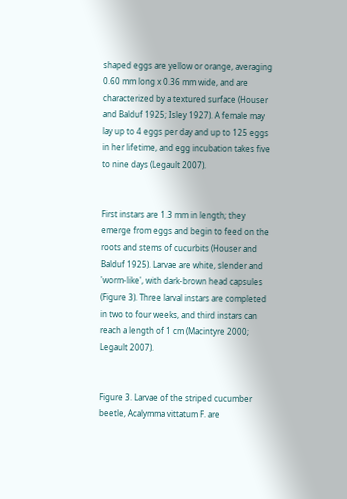shaped eggs are yellow or orange, averaging 0.60 mm long x 0.36 mm wide, and are characterized by a textured surface (Houser and Balduf 1925; Isley 1927). A female may lay up to 4 eggs per day and up to 125 eggs in her lifetime, and egg incubation takes five to nine days (Legault 2007).


First instars are 1.3 mm in length; they emerge from eggs and begin to feed on the roots and stems of cucurbits (Houser and Balduf 1925). Larvae are white, slender and 'worm-like', with dark-brown head capsules (Figure 3). Three larval instars are completed in two to four weeks, and third instars can reach a length of 1 cm (Macintyre 2000; Legault 2007).


Figure 3. Larvae of the striped cucumber beetle, Acalymma vittatum F. are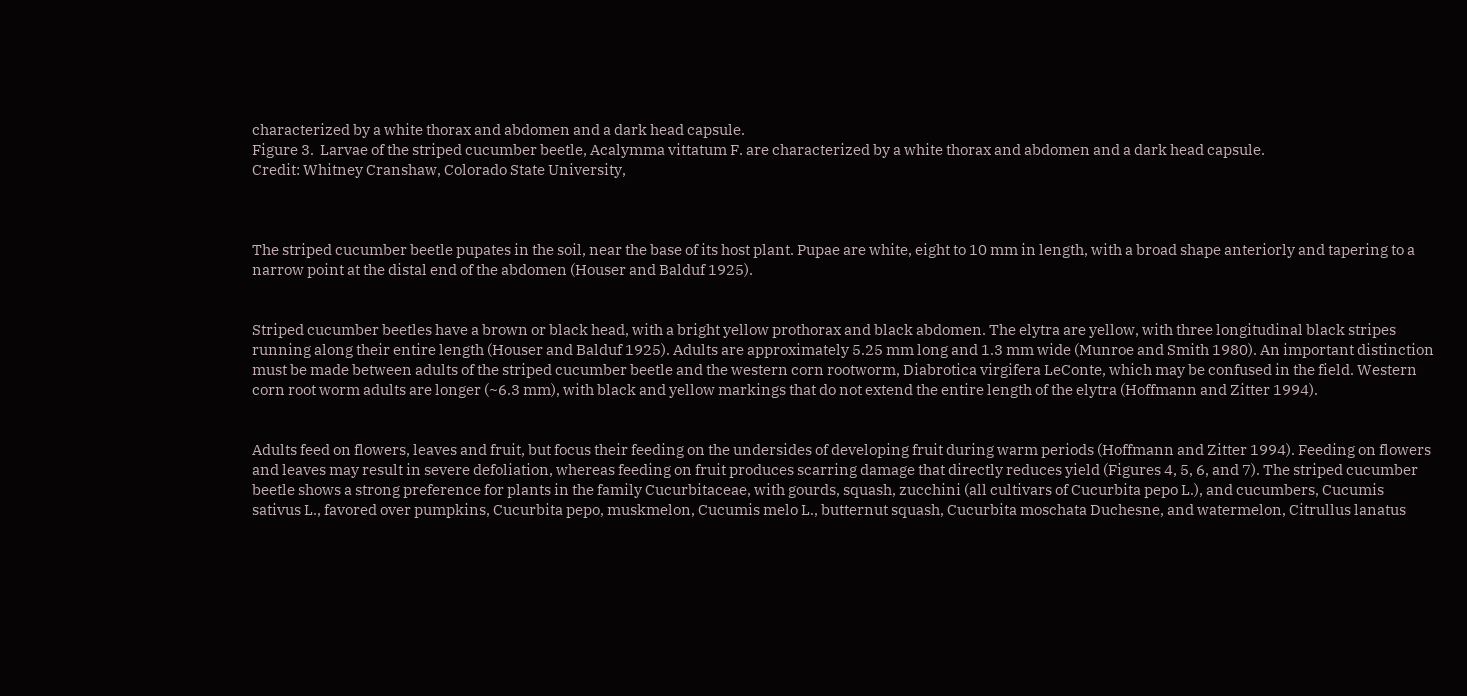characterized by a white thorax and abdomen and a dark head capsule.
Figure 3.  Larvae of the striped cucumber beetle, Acalymma vittatum F. are characterized by a white thorax and abdomen and a dark head capsule.
Credit: Whitney Cranshaw, Colorado State University,



The striped cucumber beetle pupates in the soil, near the base of its host plant. Pupae are white, eight to 10 mm in length, with a broad shape anteriorly and tapering to a narrow point at the distal end of the abdomen (Houser and Balduf 1925).


Striped cucumber beetles have a brown or black head, with a bright yellow prothorax and black abdomen. The elytra are yellow, with three longitudinal black stripes running along their entire length (Houser and Balduf 1925). Adults are approximately 5.25 mm long and 1.3 mm wide (Munroe and Smith 1980). An important distinction must be made between adults of the striped cucumber beetle and the western corn rootworm, Diabrotica virgifera LeConte, which may be confused in the field. Western corn root worm adults are longer (~6.3 mm), with black and yellow markings that do not extend the entire length of the elytra (Hoffmann and Zitter 1994).


Adults feed on flowers, leaves and fruit, but focus their feeding on the undersides of developing fruit during warm periods (Hoffmann and Zitter 1994). Feeding on flowers and leaves may result in severe defoliation, whereas feeding on fruit produces scarring damage that directly reduces yield (Figures 4, 5, 6, and 7). The striped cucumber beetle shows a strong preference for plants in the family Cucurbitaceae, with gourds, squash, zucchini (all cultivars of Cucurbita pepo L.), and cucumbers, Cucumis sativus L., favored over pumpkins, Cucurbita pepo, muskmelon, Cucumis melo L., butternut squash, Cucurbita moschata Duchesne, and watermelon, Citrullus lanatus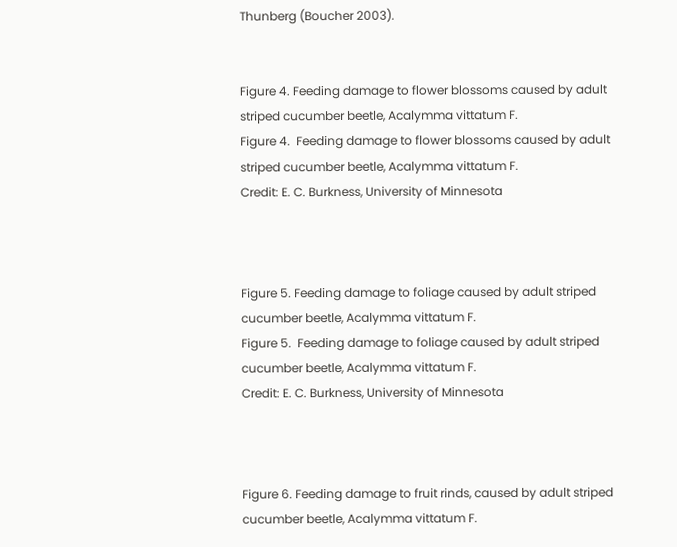Thunberg (Boucher 2003).


Figure 4. Feeding damage to flower blossoms caused by adult striped cucumber beetle, Acalymma vittatum F.
Figure 4.  Feeding damage to flower blossoms caused by adult striped cucumber beetle, Acalymma vittatum F.
Credit: E. C. Burkness, University of Minnesota



Figure 5. Feeding damage to foliage caused by adult striped cucumber beetle, Acalymma vittatum F.
Figure 5.  Feeding damage to foliage caused by adult striped cucumber beetle, Acalymma vittatum F.
Credit: E. C. Burkness, University of Minnesota



Figure 6. Feeding damage to fruit rinds, caused by adult striped cucumber beetle, Acalymma vittatum F.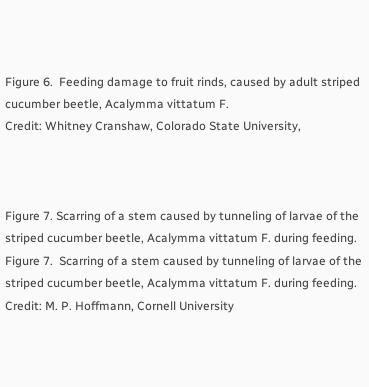Figure 6.  Feeding damage to fruit rinds, caused by adult striped cucumber beetle, Acalymma vittatum F.
Credit: Whitney Cranshaw, Colorado State University,



Figure 7. Scarring of a stem caused by tunneling of larvae of the striped cucumber beetle, Acalymma vittatum F. during feeding.
Figure 7.  Scarring of a stem caused by tunneling of larvae of the striped cucumber beetle, Acalymma vittatum F. during feeding.
Credit: M. P. Hoffmann, Cornell University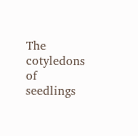The cotyledons of seedlings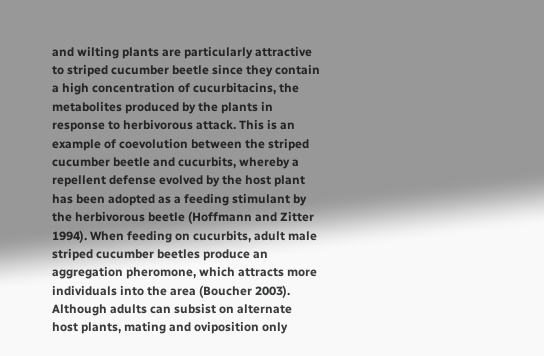and wilting plants are particularly attractive to striped cucumber beetle since they contain a high concentration of cucurbitacins, the metabolites produced by the plants in response to herbivorous attack. This is an example of coevolution between the striped cucumber beetle and cucurbits, whereby a repellent defense evolved by the host plant has been adopted as a feeding stimulant by the herbivorous beetle (Hoffmann and Zitter 1994). When feeding on cucurbits, adult male striped cucumber beetles produce an aggregation pheromone, which attracts more individuals into the area (Boucher 2003). Although adults can subsist on alternate host plants, mating and oviposition only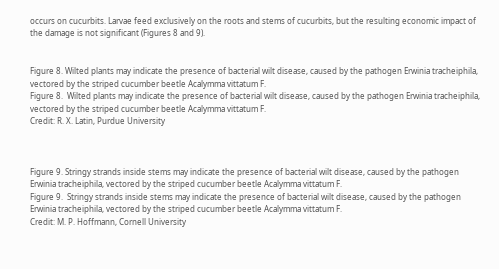occurs on cucurbits. Larvae feed exclusively on the roots and stems of cucurbits, but the resulting economic impact of the damage is not significant (Figures 8 and 9).


Figure 8. Wilted plants may indicate the presence of bacterial wilt disease, caused by the pathogen Erwinia tracheiphila, vectored by the striped cucumber beetle Acalymma vittatum F.
Figure 8.  Wilted plants may indicate the presence of bacterial wilt disease, caused by the pathogen Erwinia tracheiphila, vectored by the striped cucumber beetle Acalymma vittatum F.
Credit: R. X. Latin, Purdue University



Figure 9. Stringy strands inside stems may indicate the presence of bacterial wilt disease, caused by the pathogen Erwinia tracheiphila, vectored by the striped cucumber beetle Acalymma vittatum F.
Figure 9.  Stringy strands inside stems may indicate the presence of bacterial wilt disease, caused by the pathogen Erwinia tracheiphila, vectored by the striped cucumber beetle Acalymma vittatum F.
Credit: M. P. Hoffmann, Cornell University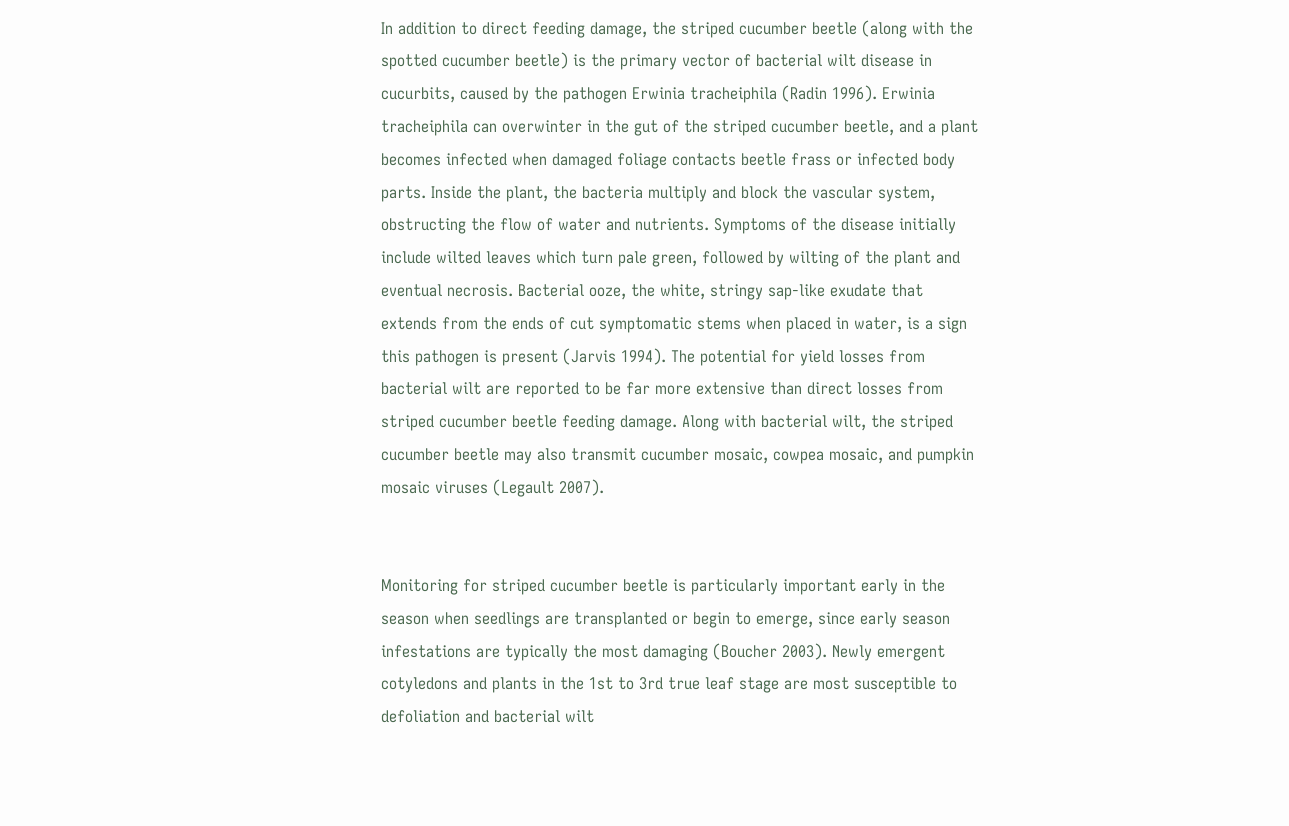In addition to direct feeding damage, the striped cucumber beetle (along with the spotted cucumber beetle) is the primary vector of bacterial wilt disease in cucurbits, caused by the pathogen Erwinia tracheiphila (Radin 1996). Erwinia tracheiphila can overwinter in the gut of the striped cucumber beetle, and a plant becomes infected when damaged foliage contacts beetle frass or infected body parts. Inside the plant, the bacteria multiply and block the vascular system, obstructing the flow of water and nutrients. Symptoms of the disease initially include wilted leaves which turn pale green, followed by wilting of the plant and eventual necrosis. Bacterial ooze, the white, stringy sap-like exudate that extends from the ends of cut symptomatic stems when placed in water, is a sign this pathogen is present (Jarvis 1994). The potential for yield losses from bacterial wilt are reported to be far more extensive than direct losses from striped cucumber beetle feeding damage. Along with bacterial wilt, the striped cucumber beetle may also transmit cucumber mosaic, cowpea mosaic, and pumpkin mosaic viruses (Legault 2007).


Monitoring for striped cucumber beetle is particularly important early in the season when seedlings are transplanted or begin to emerge, since early season infestations are typically the most damaging (Boucher 2003). Newly emergent cotyledons and plants in the 1st to 3rd true leaf stage are most susceptible to defoliation and bacterial wilt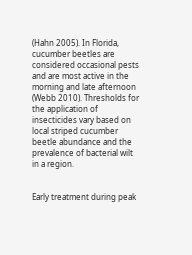(Hahn 2005). In Florida, cucumber beetles are considered occasional pests and are most active in the morning and late afternoon (Webb 2010). Thresholds for the application of insecticides vary based on local striped cucumber beetle abundance and the prevalence of bacterial wilt in a region.


Early treatment during peak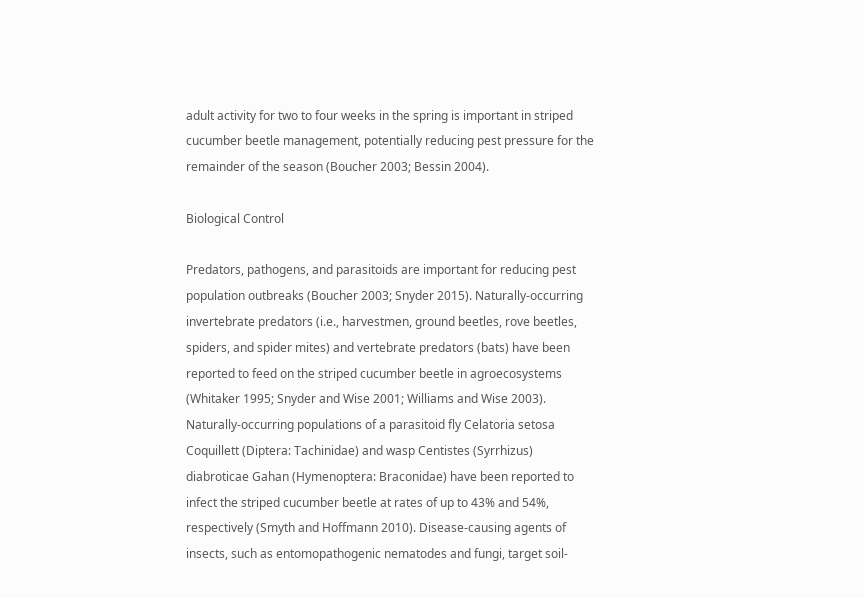adult activity for two to four weeks in the spring is important in striped cucumber beetle management, potentially reducing pest pressure for the remainder of the season (Boucher 2003; Bessin 2004).

Biological Control

Predators, pathogens, and parasitoids are important for reducing pest population outbreaks (Boucher 2003; Snyder 2015). Naturally-occurring invertebrate predators (i.e., harvestmen, ground beetles, rove beetles, spiders, and spider mites) and vertebrate predators (bats) have been reported to feed on the striped cucumber beetle in agroecosystems (Whitaker 1995; Snyder and Wise 2001; Williams and Wise 2003). Naturally-occurring populations of a parasitoid fly Celatoria setosa Coquillett (Diptera: Tachinidae) and wasp Centistes (Syrrhizus) diabroticae Gahan (Hymenoptera: Braconidae) have been reported to infect the striped cucumber beetle at rates of up to 43% and 54%, respectively (Smyth and Hoffmann 2010). Disease-causing agents of insects, such as entomopathogenic nematodes and fungi, target soil-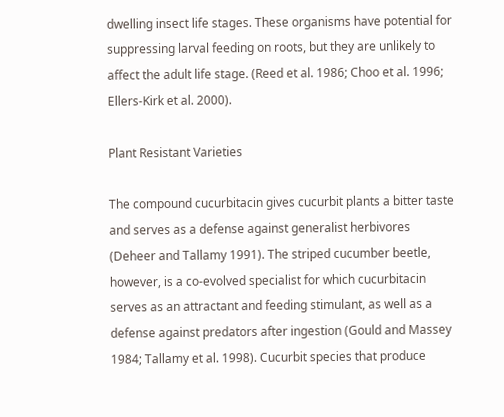dwelling insect life stages. These organisms have potential for suppressing larval feeding on roots, but they are unlikely to affect the adult life stage. (Reed et al. 1986; Choo et al. 1996; Ellers-Kirk et al. 2000).

Plant Resistant Varieties

The compound cucurbitacin gives cucurbit plants a bitter taste and serves as a defense against generalist herbivores (Deheer and Tallamy 1991). The striped cucumber beetle, however, is a co-evolved specialist for which cucurbitacin serves as an attractant and feeding stimulant, as well as a defense against predators after ingestion (Gould and Massey 1984; Tallamy et al. 1998). Cucurbit species that produce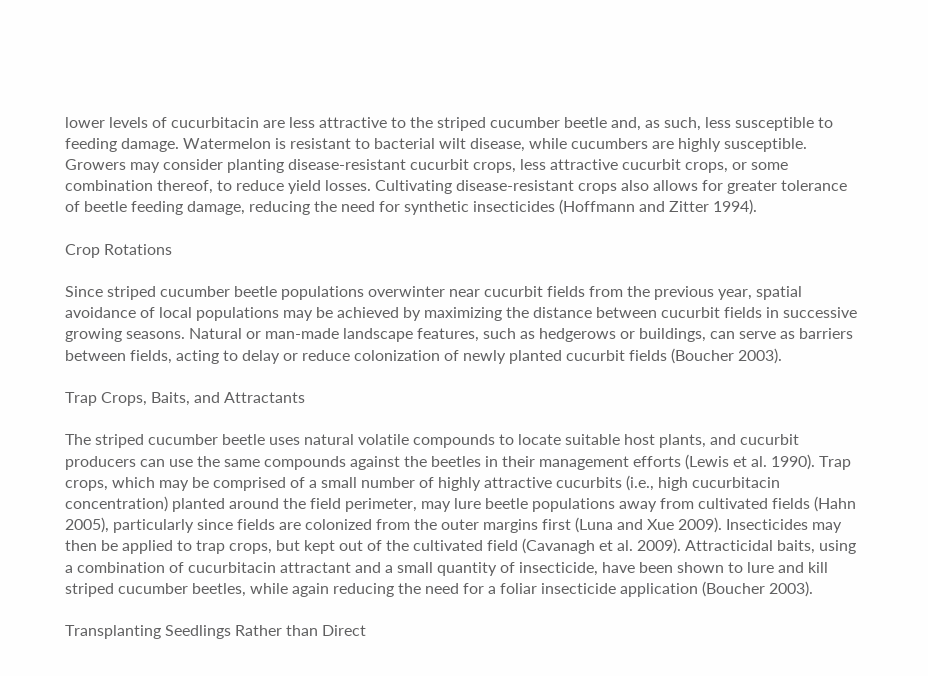lower levels of cucurbitacin are less attractive to the striped cucumber beetle and, as such, less susceptible to feeding damage. Watermelon is resistant to bacterial wilt disease, while cucumbers are highly susceptible. Growers may consider planting disease-resistant cucurbit crops, less attractive cucurbit crops, or some combination thereof, to reduce yield losses. Cultivating disease-resistant crops also allows for greater tolerance of beetle feeding damage, reducing the need for synthetic insecticides (Hoffmann and Zitter 1994).

Crop Rotations

Since striped cucumber beetle populations overwinter near cucurbit fields from the previous year, spatial avoidance of local populations may be achieved by maximizing the distance between cucurbit fields in successive growing seasons. Natural or man-made landscape features, such as hedgerows or buildings, can serve as barriers between fields, acting to delay or reduce colonization of newly planted cucurbit fields (Boucher 2003).

Trap Crops, Baits, and Attractants

The striped cucumber beetle uses natural volatile compounds to locate suitable host plants, and cucurbit producers can use the same compounds against the beetles in their management efforts (Lewis et al. 1990). Trap crops, which may be comprised of a small number of highly attractive cucurbits (i.e., high cucurbitacin concentration) planted around the field perimeter, may lure beetle populations away from cultivated fields (Hahn 2005), particularly since fields are colonized from the outer margins first (Luna and Xue 2009). Insecticides may then be applied to trap crops, but kept out of the cultivated field (Cavanagh et al. 2009). Attracticidal baits, using a combination of cucurbitacin attractant and a small quantity of insecticide, have been shown to lure and kill striped cucumber beetles, while again reducing the need for a foliar insecticide application (Boucher 2003).

Transplanting Seedlings Rather than Direct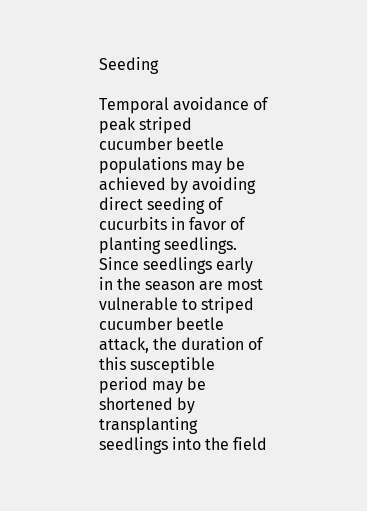Seeding

Temporal avoidance of peak striped cucumber beetle populations may be achieved by avoiding direct seeding of cucurbits in favor of planting seedlings. Since seedlings early in the season are most vulnerable to striped cucumber beetle attack, the duration of this susceptible period may be shortened by transplanting seedlings into the field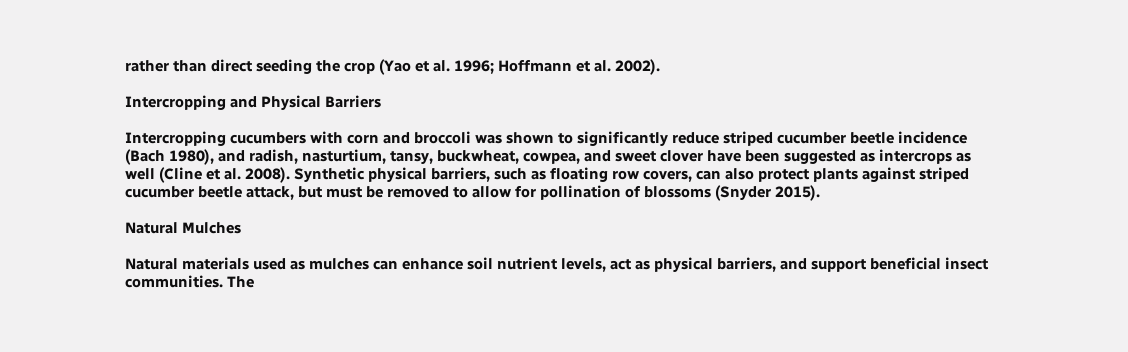rather than direct seeding the crop (Yao et al. 1996; Hoffmann et al. 2002).

Intercropping and Physical Barriers

Intercropping cucumbers with corn and broccoli was shown to significantly reduce striped cucumber beetle incidence (Bach 1980), and radish, nasturtium, tansy, buckwheat, cowpea, and sweet clover have been suggested as intercrops as well (Cline et al. 2008). Synthetic physical barriers, such as floating row covers, can also protect plants against striped cucumber beetle attack, but must be removed to allow for pollination of blossoms (Snyder 2015).

Natural Mulches

Natural materials used as mulches can enhance soil nutrient levels, act as physical barriers, and support beneficial insect communities. The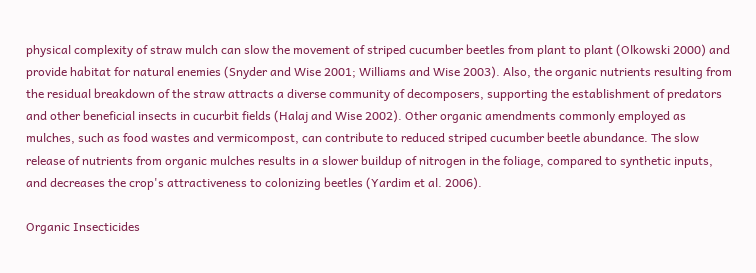physical complexity of straw mulch can slow the movement of striped cucumber beetles from plant to plant (Olkowski 2000) and provide habitat for natural enemies (Snyder and Wise 2001; Williams and Wise 2003). Also, the organic nutrients resulting from the residual breakdown of the straw attracts a diverse community of decomposers, supporting the establishment of predators and other beneficial insects in cucurbit fields (Halaj and Wise 2002). Other organic amendments commonly employed as mulches, such as food wastes and vermicompost, can contribute to reduced striped cucumber beetle abundance. The slow release of nutrients from organic mulches results in a slower buildup of nitrogen in the foliage, compared to synthetic inputs, and decreases the crop's attractiveness to colonizing beetles (Yardim et al. 2006).

Organic Insecticides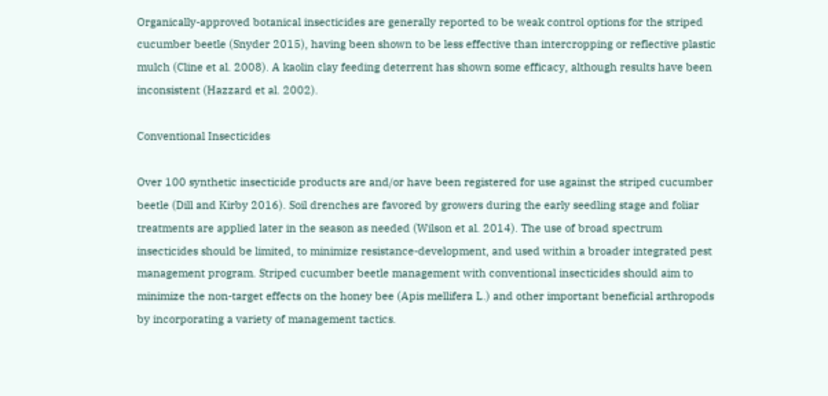Organically-approved botanical insecticides are generally reported to be weak control options for the striped cucumber beetle (Snyder 2015), having been shown to be less effective than intercropping or reflective plastic mulch (Cline et al. 2008). A kaolin clay feeding deterrent has shown some efficacy, although results have been inconsistent (Hazzard et al. 2002).

Conventional Insecticides

Over 100 synthetic insecticide products are and/or have been registered for use against the striped cucumber beetle (Dill and Kirby 2016). Soil drenches are favored by growers during the early seedling stage and foliar treatments are applied later in the season as needed (Wilson et al. 2014). The use of broad spectrum insecticides should be limited, to minimize resistance-development, and used within a broader integrated pest management program. Striped cucumber beetle management with conventional insecticides should aim to minimize the non-target effects on the honey bee (Apis mellifera L.) and other important beneficial arthropods by incorporating a variety of management tactics.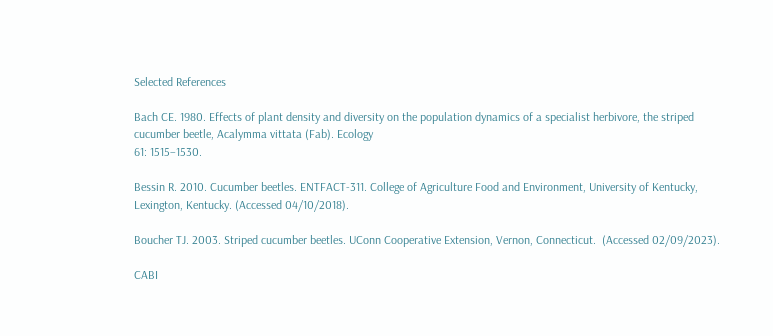Selected References

Bach CE. 1980. Effects of plant density and diversity on the population dynamics of a specialist herbivore, the striped cucumber beetle, Acalymma vittata (Fab). Ecology
61: 1515–1530.

Bessin R. 2010. Cucumber beetles. ENTFACT-311. College of Agriculture Food and Environment, University of Kentucky, Lexington, Kentucky. (Accessed 04/10/2018).

Boucher TJ. 2003. Striped cucumber beetles. UConn Cooperative Extension, Vernon, Connecticut.  (Accessed 02/09/2023).

CABI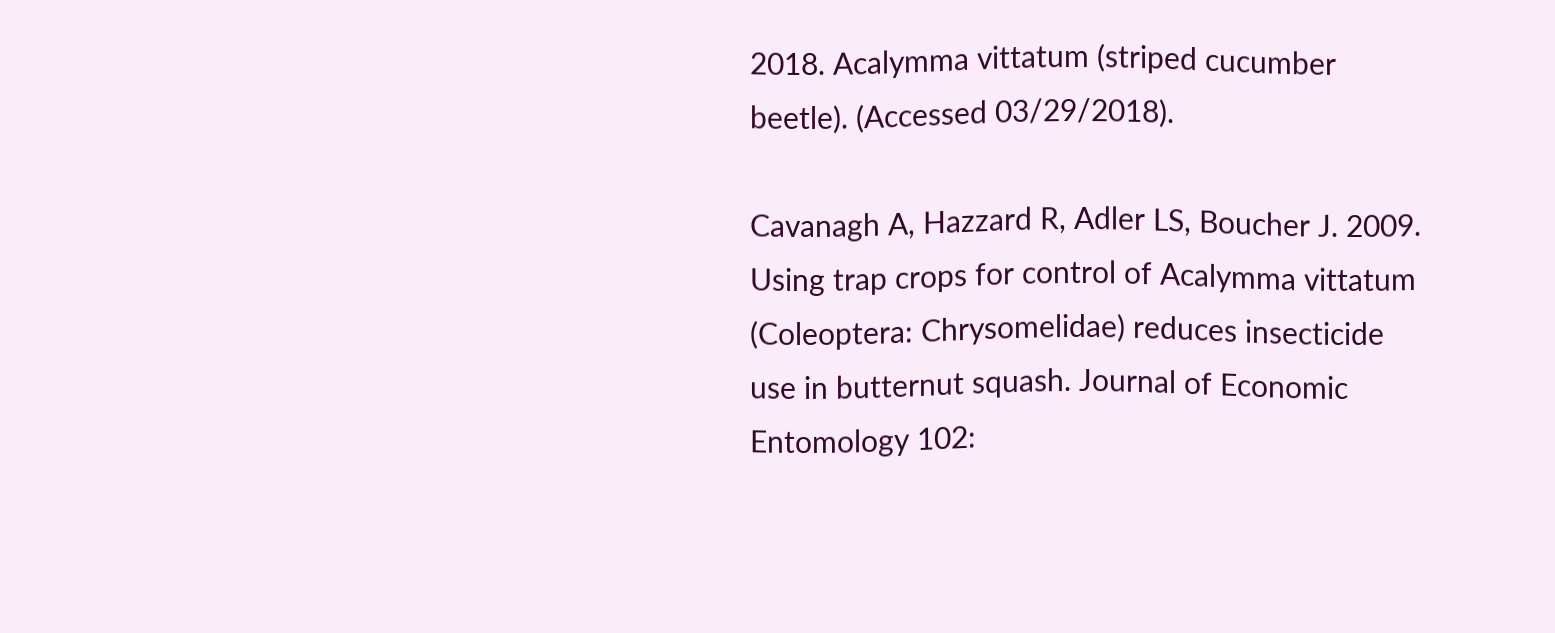2018. Acalymma vittatum (striped cucumber beetle). (Accessed 03/29/2018).

Cavanagh A, Hazzard R, Adler LS, Boucher J. 2009. Using trap crops for control of Acalymma vittatum (Coleoptera: Chrysomelidae) reduces insecticide use in butternut squash. Journal of Economic Entomology 102: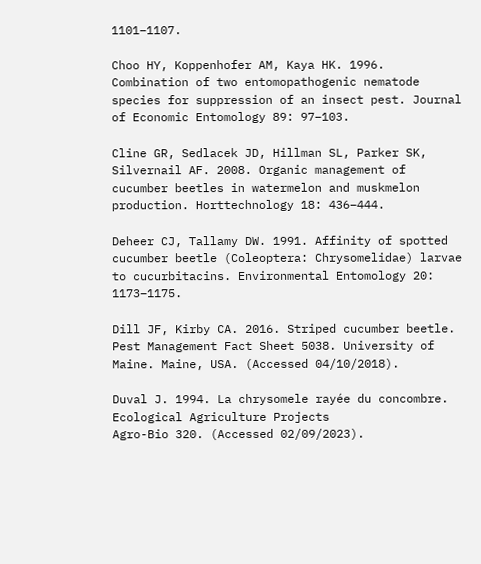1101–1107.

Choo HY, Koppenhofer AM, Kaya HK. 1996. Combination of two entomopathogenic nematode species for suppression of an insect pest. Journal of Economic Entomology 89: 97–103.

Cline GR, Sedlacek JD, Hillman SL, Parker SK, Silvernail AF. 2008. Organic management of cucumber beetles in watermelon and muskmelon production. Horttechnology 18: 436–444.

Deheer CJ, Tallamy DW. 1991. Affinity of spotted cucumber beetle (Coleoptera: Chrysomelidae) larvae to cucurbitacins. Environmental Entomology 20: 1173–1175.

Dill JF, Kirby CA. 2016. Striped cucumber beetle. Pest Management Fact Sheet 5038. University of Maine. Maine, USA. (Accessed 04/10/2018).

Duval J. 1994. La chrysomele rayée du concombre. Ecological Agriculture Projects
Agro-Bio 320. (Accessed 02/09/2023).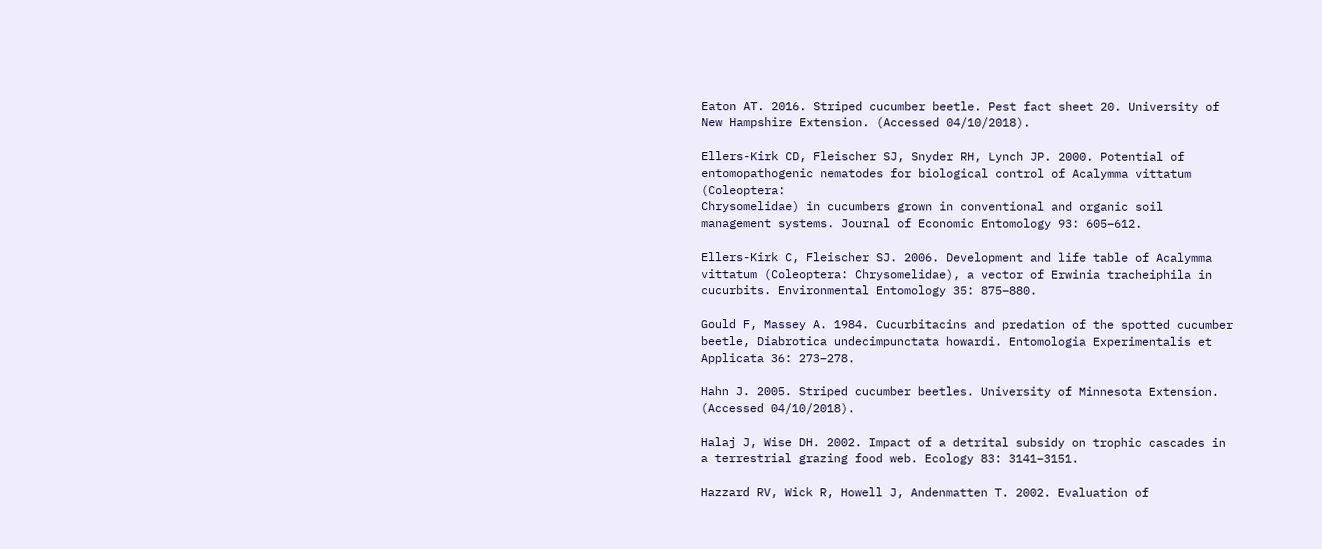Eaton AT. 2016. Striped cucumber beetle. Pest fact sheet 20. University of New Hampshire Extension. (Accessed 04/10/2018).

Ellers-Kirk CD, Fleischer SJ, Snyder RH, Lynch JP. 2000. Potential of
entomopathogenic nematodes for biological control of Acalymma vittatum (Coleoptera:
Chrysomelidae) in cucumbers grown in conventional and organic soil management systems. Journal of Economic Entomology 93: 605–612.

Ellers-Kirk C, Fleischer SJ. 2006. Development and life table of Acalymma vittatum (Coleoptera: Chrysomelidae), a vector of Erwinia tracheiphila in cucurbits. Environmental Entomology 35: 875–880.

Gould F, Massey A. 1984. Cucurbitacins and predation of the spotted cucumber beetle, Diabrotica undecimpunctata howardi. Entomologia Experimentalis et Applicata 36: 273–278.

Hahn J. 2005. Striped cucumber beetles. University of Minnesota Extension. (Accessed 04/10/2018).

Halaj J, Wise DH. 2002. Impact of a detrital subsidy on trophic cascades in a terrestrial grazing food web. Ecology 83: 3141–3151.

Hazzard RV, Wick R, Howell J, Andenmatten T. 2002. Evaluation of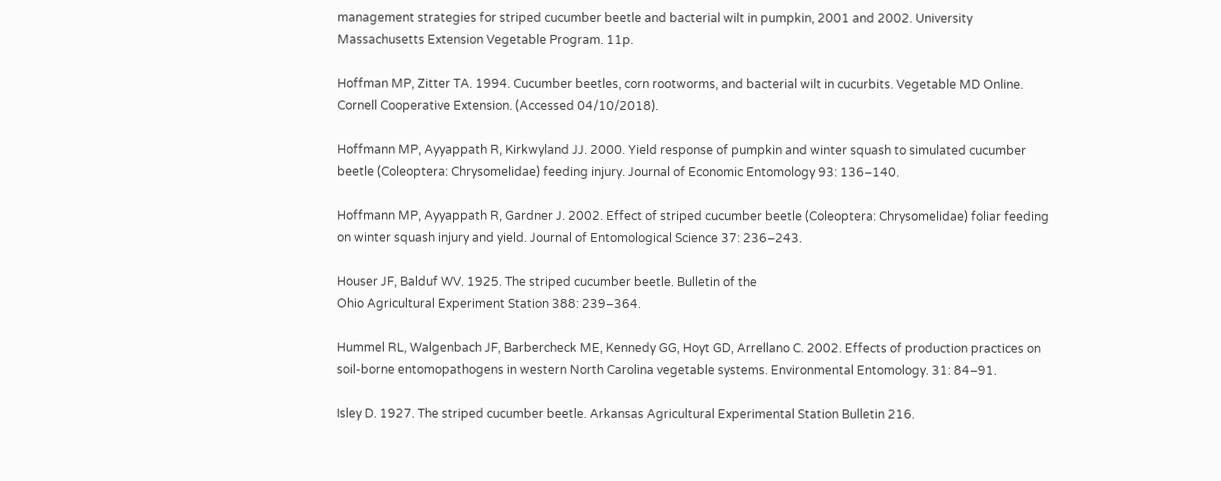management strategies for striped cucumber beetle and bacterial wilt in pumpkin, 2001 and 2002. University Massachusetts Extension Vegetable Program. 11p.

Hoffman MP, Zitter TA. 1994. Cucumber beetles, corn rootworms, and bacterial wilt in cucurbits. Vegetable MD Online. Cornell Cooperative Extension. (Accessed 04/10/2018).

Hoffmann MP, Ayyappath R, Kirkwyland JJ. 2000. Yield response of pumpkin and winter squash to simulated cucumber beetle (Coleoptera: Chrysomelidae) feeding injury. Journal of Economic Entomology 93: 136–140.

Hoffmann MP, Ayyappath R, Gardner J. 2002. Effect of striped cucumber beetle (Coleoptera: Chrysomelidae) foliar feeding on winter squash injury and yield. Journal of Entomological Science 37: 236–243.

Houser JF, Balduf WV. 1925. The striped cucumber beetle. Bulletin of the
Ohio Agricultural Experiment Station 388: 239–364.

Hummel RL, Walgenbach JF, Barbercheck ME, Kennedy GG, Hoyt GD, Arrellano C. 2002. Effects of production practices on soil-borne entomopathogens in western North Carolina vegetable systems. Environmental Entomology. 31: 84–91.

Isley D. 1927. The striped cucumber beetle. Arkansas Agricultural Experimental Station Bulletin 216.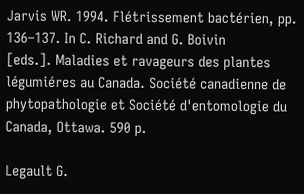Jarvis WR. 1994. Flétrissement bactérien, pp. 136–137. In C. Richard and G. Boivin
[eds.]. Maladies et ravageurs des plantes légumiéres au Canada. Société canadienne de phytopathologie et Société d'entomologie du Canada, Ottawa. 590 p.

Legault G.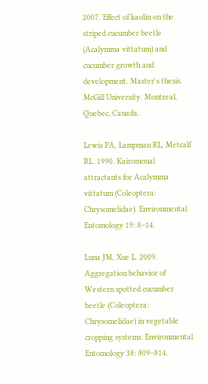2007. Effect of kaolin on the striped cucumber beetle (Acalymma vittatum) and cucumber growth and development. Master's thesis. McGill University. Montreal, Quebec, Canada.

Lewis PA, Lampman RL, Metcalf RL. 1990. Kairomonal attractants for Acalymma vittatum (Coleoptera: Chrysomelidae). Environmental Entomology 19: 8–14.

Luna JM, Xue L. 2009. Aggregation behavior of Western spotted cucumber beetle (Coleoptera: Chrysomelidae) in vegetable cropping systems. Environmental Entomology 38: 809–814.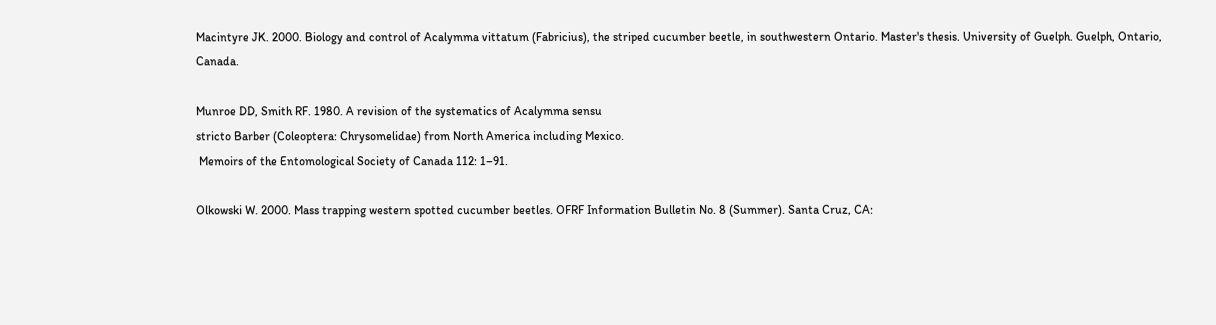Macintyre JK. 2000. Biology and control of Acalymma vittatum (Fabricius), the striped cucumber beetle, in southwestern Ontario. Master's thesis. University of Guelph. Guelph, Ontario, Canada.

Munroe DD, Smith RF. 1980. A revision of the systematics of Acalymma sensu
stricto Barber (Coleoptera: Chrysomelidae) from North America including Mexico.
 Memoirs of the Entomological Society of Canada 112: 1–91.

Olkowski W. 2000. Mass trapping western spotted cucumber beetles. OFRF Information Bulletin No. 8 (Summer). Santa Cruz, CA: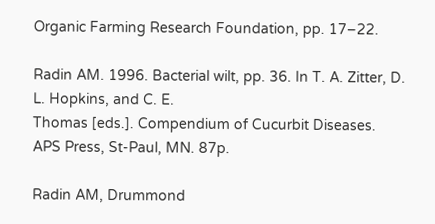Organic Farming Research Foundation, pp. 17–22.

Radin AM. 1996. Bacterial wilt, pp. 36. In T. A. Zitter, D. L. Hopkins, and C. E.
Thomas [eds.]. Compendium of Cucurbit Diseases. APS Press, St-Paul, MN. 87p.

Radin AM, Drummond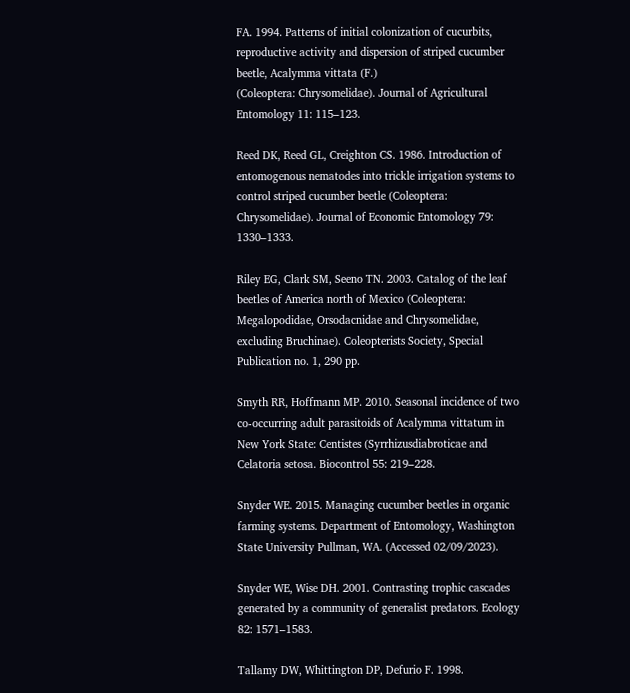FA. 1994. Patterns of initial colonization of cucurbits, reproductive activity and dispersion of striped cucumber beetle, Acalymma vittata (F.)
(Coleoptera: Chrysomelidae). Journal of Agricultural Entomology 11: 115–123.

Reed DK, Reed GL, Creighton CS. 1986. Introduction of entomogenous nematodes into trickle irrigation systems to control striped cucumber beetle (Coleoptera:
Chrysomelidae). Journal of Economic Entomology 79: 1330–1333.

Riley EG, Clark SM, Seeno TN. 2003. Catalog of the leaf beetles of America north of Mexico (Coleoptera: Megalopodidae, Orsodacnidae and Chrysomelidae, excluding Bruchinae). Coleopterists Society, Special Publication no. 1, 290 pp.

Smyth RR, Hoffmann MP. 2010. Seasonal incidence of two co-occurring adult parasitoids of Acalymma vittatum in New York State: Centistes (Syrrhizusdiabroticae and Celatoria setosa. Biocontrol 55: 219–228.

Snyder WE. 2015. Managing cucumber beetles in organic farming systems. Department of Entomology, Washington State University Pullman, WA. (Accessed 02/09/2023).

Snyder WE, Wise DH. 2001. Contrasting trophic cascades generated by a community of generalist predators. Ecology 82: 1571–1583.

Tallamy DW, Whittington DP, Defurio F. 1998.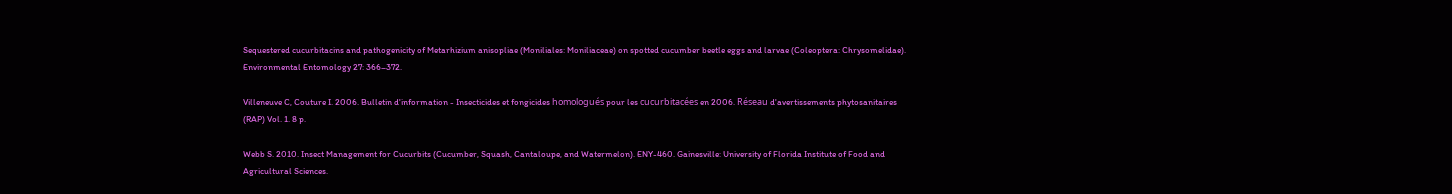Sequestered cucurbitacins and pathogenicity of Metarhizium anisopliae (Moniliales: Moniliaceae) on spotted cucumber beetle eggs and larvae (Coleoptera: Chrysomelidae). Environmental Entomology 27: 366–372.

Villeneuve C, Couture I. 2006. Bulletin d'information - Insecticides et fongicides homologués pour les cucurbitacées en 2006. Réseau d'avertissements phytosanitaires (RAP) Vol. 1. 8 p.

Webb S. 2010. Insect Management for Cucurbits (Cucumber, Squash, Cantaloupe, and Watermelon). ENY-460. Gainesville: University of Florida Institute of Food and Agricultural Sciences.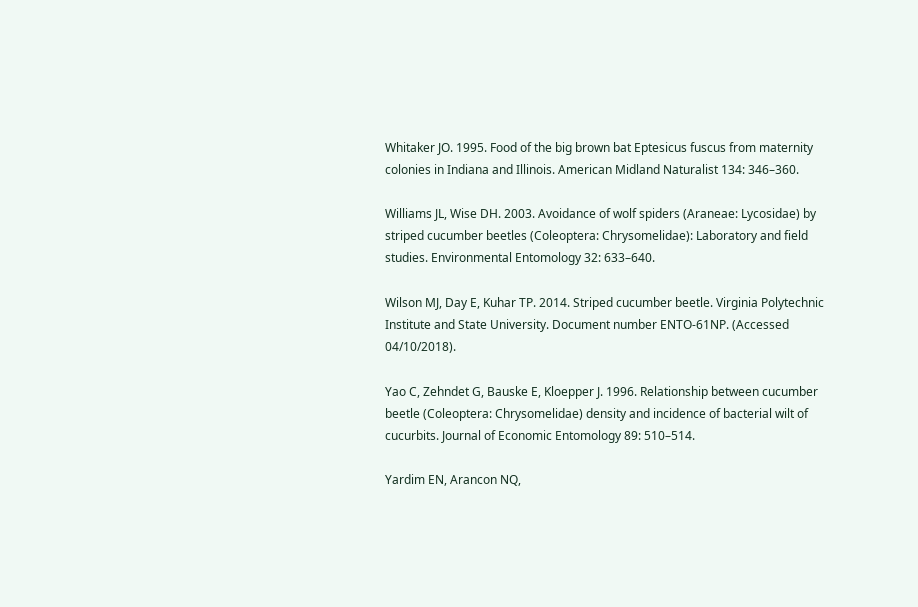Whitaker JO. 1995. Food of the big brown bat Eptesicus fuscus from maternity colonies in Indiana and Illinois. American Midland Naturalist 134: 346–360.

Williams JL, Wise DH. 2003. Avoidance of wolf spiders (Araneae: Lycosidae) by striped cucumber beetles (Coleoptera: Chrysomelidae): Laboratory and field studies. Environmental Entomology 32: 633–640.

Wilson MJ, Day E, Kuhar TP. 2014. Striped cucumber beetle. Virginia Polytechnic Institute and State University. Document number ENTO-61NP. (Accessed 04/10/2018).

Yao C, Zehndet G, Bauske E, Kloepper J. 1996. Relationship between cucumber beetle (Coleoptera: Chrysomelidae) density and incidence of bacterial wilt of cucurbits. Journal of Economic Entomology 89: 510–514.

Yardim EN, Arancon NQ,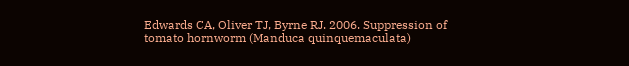Edwards CA, Oliver TJ, Byrne RJ. 2006. Suppression of tomato hornworm (Manduca quinquemaculata)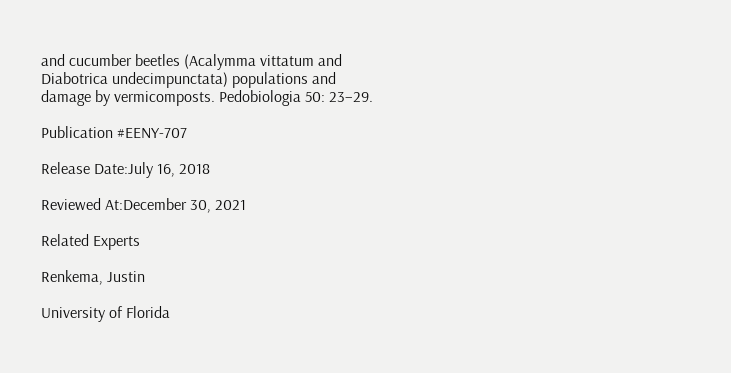and cucumber beetles (Acalymma vittatum and Diabotrica undecimpunctata) populations and damage by vermicomposts. Pedobiologia 50: 23–29.

Publication #EENY-707

Release Date:July 16, 2018

Reviewed At:December 30, 2021

Related Experts

Renkema, Justin

University of Florida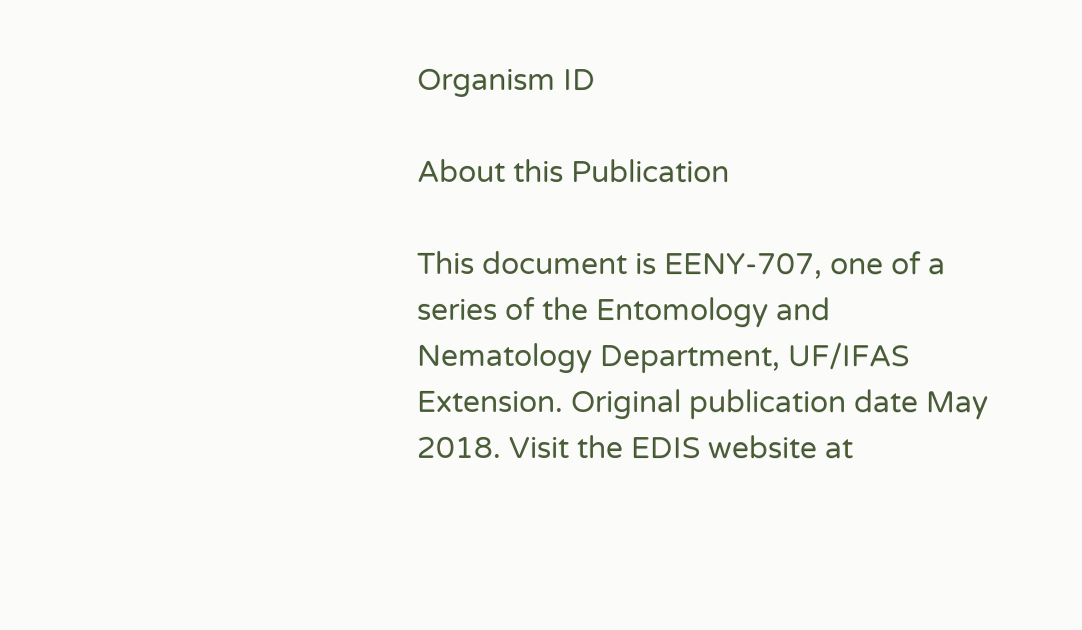Organism ID

About this Publication

This document is EENY-707, one of a series of the Entomology and Nematology Department, UF/IFAS Extension. Original publication date May 2018. Visit the EDIS website at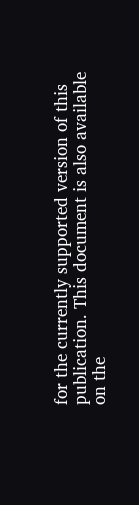for the currently supported version of this publication. This document is also available on the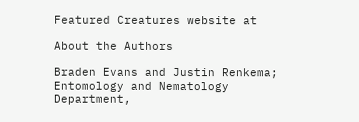Featured Creatures website at

About the Authors

Braden Evans and Justin Renkema; Entomology and Nematology Department,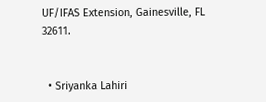UF/IFAS Extension, Gainesville, FL 32611.


  • Sriyanka Lahiri